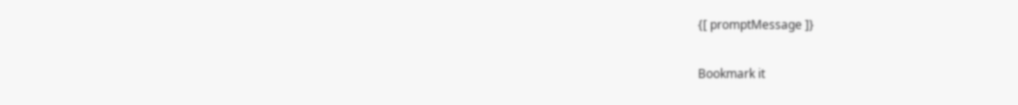{[ promptMessage ]}

Bookmark it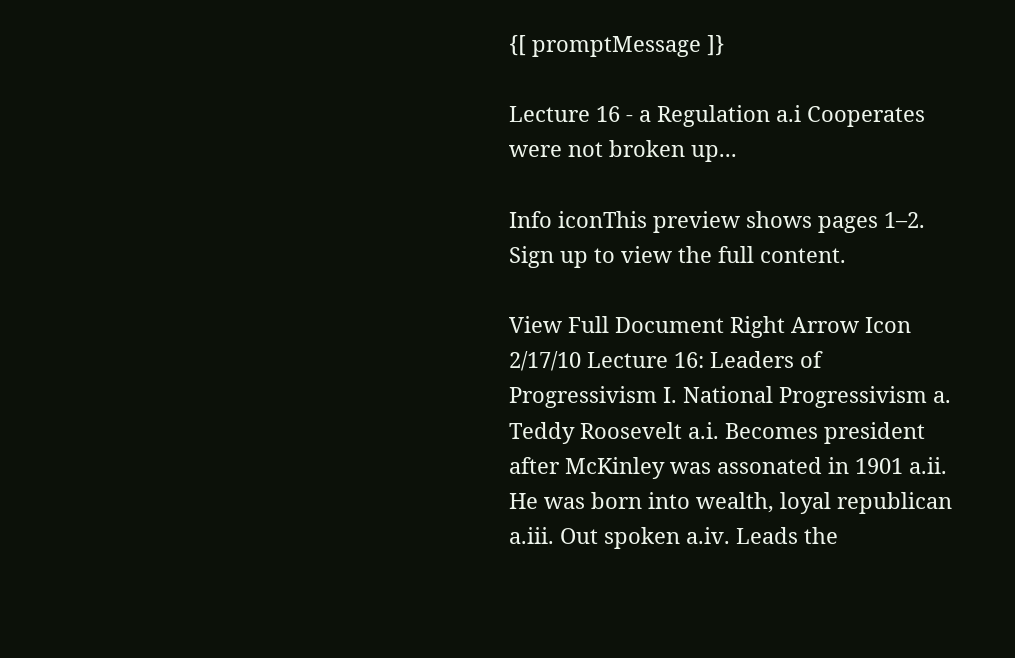{[ promptMessage ]}

Lecture 16 - a Regulation a.i Cooperates were not broken up...

Info iconThis preview shows pages 1–2. Sign up to view the full content.

View Full Document Right Arrow Icon
2/17/10 Lecture 16: Leaders of Progressivism I. National Progressivism a. Teddy Roosevelt a.i. Becomes president after McKinley was assonated in 1901 a.ii. He was born into wealth, loyal republican a.iii. Out spoken a.iv. Leads the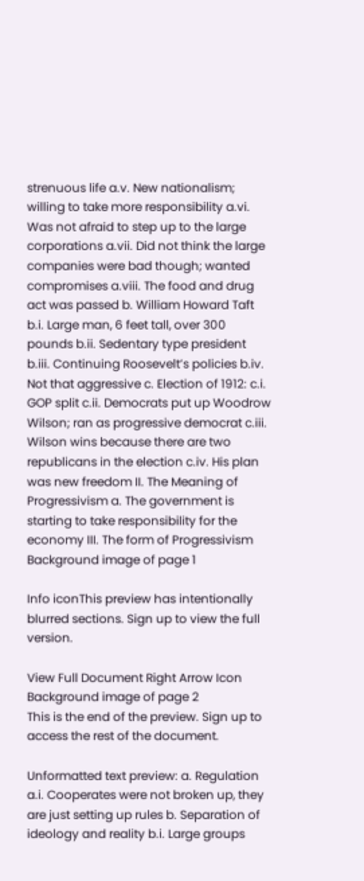strenuous life a.v. New nationalism; willing to take more responsibility a.vi. Was not afraid to step up to the large corporations a.vii. Did not think the large companies were bad though; wanted compromises a.viii. The food and drug act was passed b. William Howard Taft b.i. Large man, 6 feet tall, over 300 pounds b.ii. Sedentary type president b.iii. Continuing Roosevelt’s policies b.iv. Not that aggressive c. Election of 1912: c.i. GOP split c.ii. Democrats put up Woodrow Wilson; ran as progressive democrat c.iii. Wilson wins because there are two republicans in the election c.iv. His plan was new freedom II. The Meaning of Progressivism a. The government is starting to take responsibility for the economy III. The form of Progressivism
Background image of page 1

Info iconThis preview has intentionally blurred sections. Sign up to view the full version.

View Full Document Right Arrow Icon
Background image of page 2
This is the end of the preview. Sign up to access the rest of the document.

Unformatted text preview: a. Regulation a.i. Cooperates were not broken up, they are just setting up rules b. Separation of ideology and reality b.i. Large groups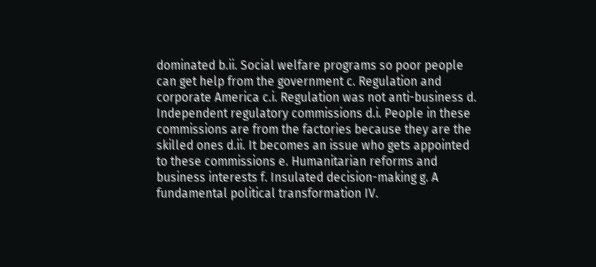dominated b.ii. Social welfare programs so poor people can get help from the government c. Regulation and corporate America c.i. Regulation was not anti-business d. Independent regulatory commissions d.i. People in these commissions are from the factories because they are the skilled ones d.ii. It becomes an issue who gets appointed to these commissions e. Humanitarian reforms and business interests f. Insulated decision-making g. A fundamental political transformation IV.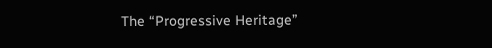The “Progressive Heritage”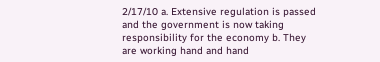2/17/10 a. Extensive regulation is passed and the government is now taking responsibility for the economy b. They are working hand and hand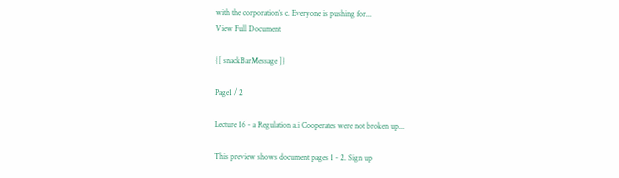with the corporation’s c. Everyone is pushing for...
View Full Document

{[ snackBarMessage ]}

Page1 / 2

Lecture 16 - a Regulation a.i Cooperates were not broken up...

This preview shows document pages 1 - 2. Sign up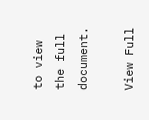to view the full document.

View Full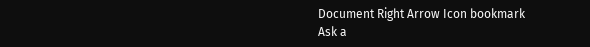Document Right Arrow Icon bookmark
Ask a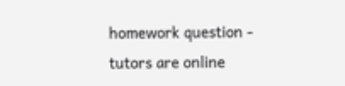homework question - tutors are online